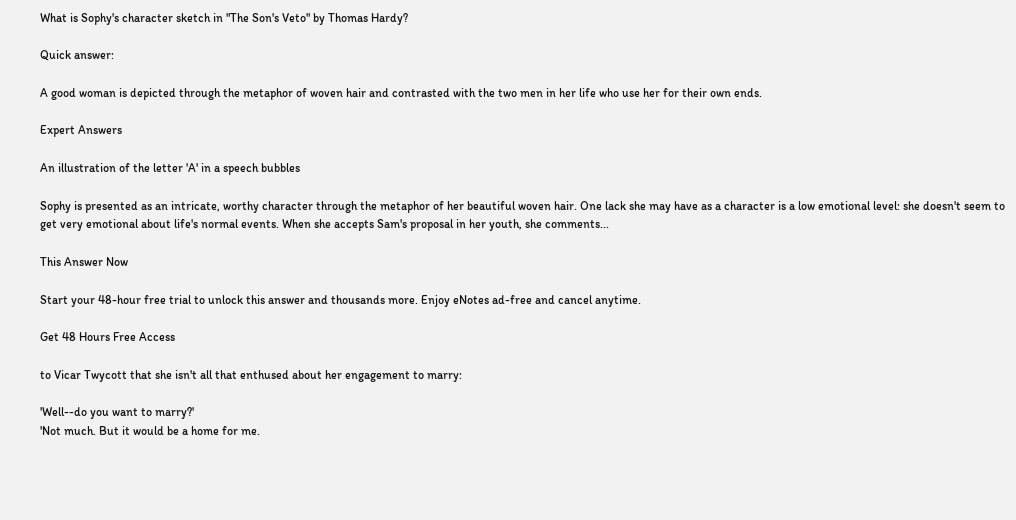What is Sophy's character sketch in "The Son's Veto" by Thomas Hardy?

Quick answer:

A good woman is depicted through the metaphor of woven hair and contrasted with the two men in her life who use her for their own ends.

Expert Answers

An illustration of the letter 'A' in a speech bubbles

Sophy is presented as an intricate, worthy character through the metaphor of her beautiful woven hair. One lack she may have as a character is a low emotional level: she doesn't seem to get very emotional about life's normal events. When she accepts Sam's proposal in her youth, she comments...

This Answer Now

Start your 48-hour free trial to unlock this answer and thousands more. Enjoy eNotes ad-free and cancel anytime.

Get 48 Hours Free Access

to Vicar Twycott that she isn't all that enthused about her engagement to marry:

'Well--do you want to marry?'
'Not much. But it would be a home for me.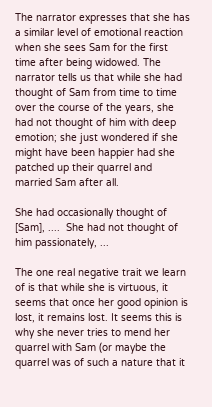The narrator expresses that she has a similar level of emotional reaction when she sees Sam for the first time after being widowed. The narrator tells us that while she had thought of Sam from time to time over the course of the years, she had not thought of him with deep emotion; she just wondered if she might have been happier had she patched up their quarrel and married Sam after all.

She had occasionally thought of [Sam], ....  She had not thought of him passionately, ...

The one real negative trait we learn of is that while she is virtuous, it seems that once her good opinion is lost, it remains lost. It seems this is why she never tries to mend her quarrel with Sam (or maybe the quarrel was of such a nature that it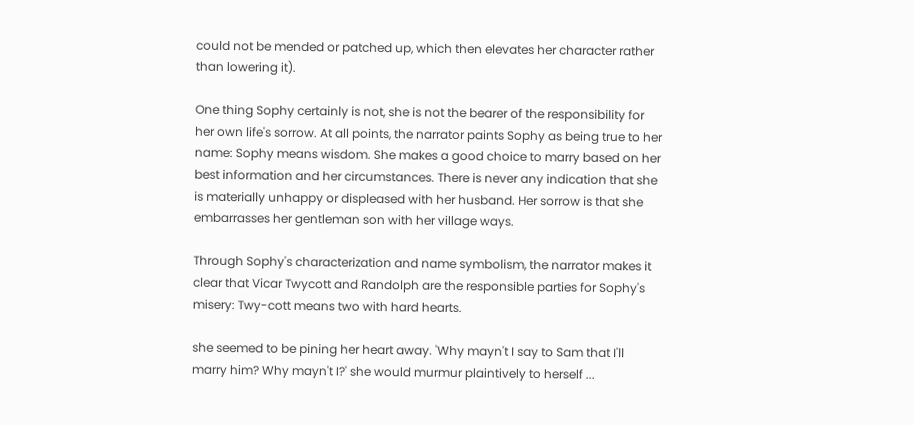could not be mended or patched up, which then elevates her character rather than lowering it).

One thing Sophy certainly is not, she is not the bearer of the responsibility for her own life's sorrow. At all points, the narrator paints Sophy as being true to her name: Sophy means wisdom. She makes a good choice to marry based on her best information and her circumstances. There is never any indication that she is materially unhappy or displeased with her husband. Her sorrow is that she embarrasses her gentleman son with her village ways.

Through Sophy's characterization and name symbolism, the narrator makes it clear that Vicar Twycott and Randolph are the responsible parties for Sophy's misery: Twy-cott means two with hard hearts.

she seemed to be pining her heart away. 'Why mayn't I say to Sam that I'll marry him? Why mayn't I?' she would murmur plaintively to herself ...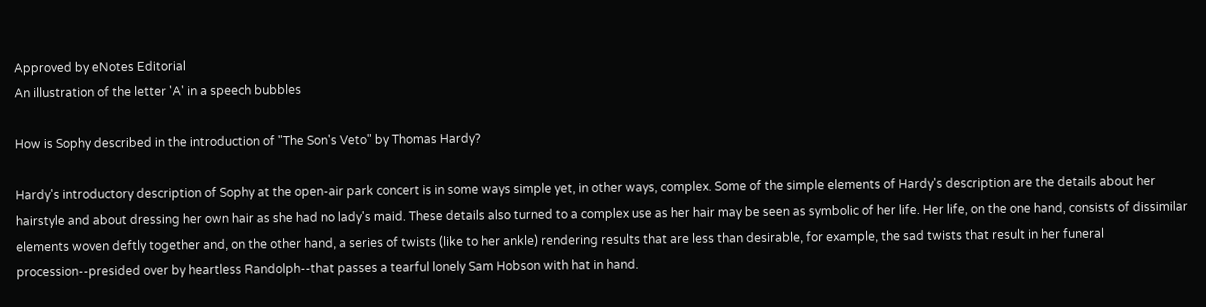Approved by eNotes Editorial
An illustration of the letter 'A' in a speech bubbles

How is Sophy described in the introduction of "The Son's Veto" by Thomas Hardy?

Hardy's introductory description of Sophy at the open-air park concert is in some ways simple yet, in other ways, complex. Some of the simple elements of Hardy's description are the details about her hairstyle and about dressing her own hair as she had no lady's maid. These details also turned to a complex use as her hair may be seen as symbolic of her life. Her life, on the one hand, consists of dissimilar elements woven deftly together and, on the other hand, a series of twists (like to her ankle) rendering results that are less than desirable, for example, the sad twists that result in her funeral procession--presided over by heartless Randolph--that passes a tearful lonely Sam Hobson with hat in hand.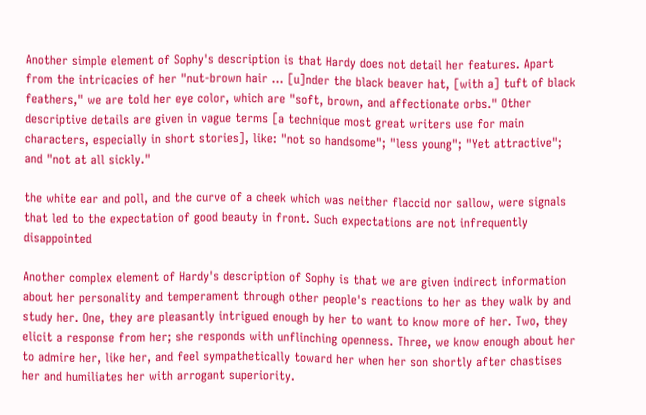Another simple element of Sophy's description is that Hardy does not detail her features. Apart from the intricacies of her "nut-brown hair ... [u]nder the black beaver hat, [with a] tuft of black feathers," we are told her eye color, which are "soft, brown, and affectionate orbs." Other descriptive details are given in vague terms [a technique most great writers use for main characters, especially in short stories], like: "not so handsome"; "less young"; "Yet attractive"; and "not at all sickly."

the white ear and poll, and the curve of a cheek which was neither flaccid nor sallow, were signals that led to the expectation of good beauty in front. Such expectations are not infrequently disappointed

Another complex element of Hardy's description of Sophy is that we are given indirect information about her personality and temperament through other people's reactions to her as they walk by and study her. One, they are pleasantly intrigued enough by her to want to know more of her. Two, they elicit a response from her; she responds with unflinching openness. Three, we know enough about her to admire her, like her, and feel sympathetically toward her when her son shortly after chastises her and humiliates her with arrogant superiority.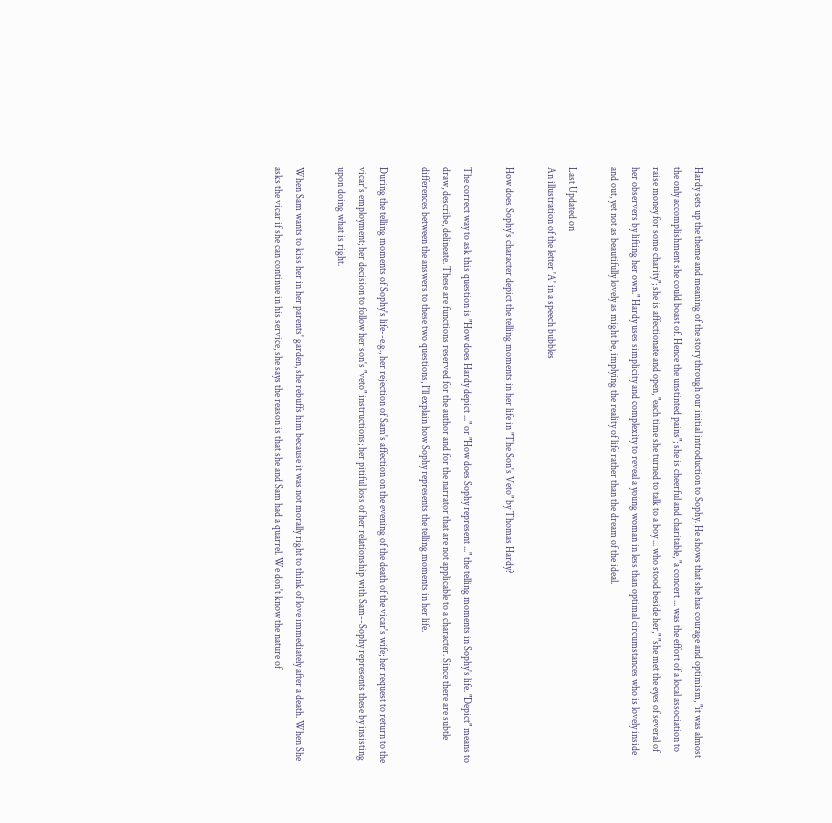Hardy sets up the theme and meaning of the story through our initial introduction to Sophy. He shows that she has courage and optimism, "it was almost the only accomplishment she could boast of. Hence the unstinted pains"; she is cheerful and charitable, "a concert ... was the effort of a local association to raise money for some charity"; she is affectionate and open, "each time she turned to talk to a boy ... who stood beside her," "she met the eyes of several of her observers by lifting her own." Hardy uses simplicity and complexity to reveal a young woman in less than optimal circumstances who is lovely inside and out, yet not as beautifully lovely as might be, implying the reality of life rather than the dream of the ideal.

Last Updated on
An illustration of the letter 'A' in a speech bubbles

How does Sophy's character depict the telling moments in her life in "The Son's Veto" by Thomas Hardy?

The correct way to ask this question is "How does Hardy depict ..." or "How does Sophy represent ..." the telling moments in Sophy's life. "Depict" means to draw, describe, delineate. These are functions reserved for the author and for the narrator that are not applicable to a character. Since there are subtle differences between the answers to these two questions, I'll explain how Sophy represents the telling moments in her life.

During the telling moments of Sophy's life--e.g., her rejection of Sam's affection on the evening of the death of the vicar's wife; her request to return to the vicar's employment; her decision to follow her son's "veto" instructions; her pitiful loss of her relationship with Sam--Sophy represents these by insisting upon doing what is right.

When Sam wants to kiss her in her parents' garden, she rebuffs him because it was not morally right to think of love immediately after a death. When She asks the vicar if she can continue in his service, she says the reason is that she and Sam had a quarrel. We don't know the nature of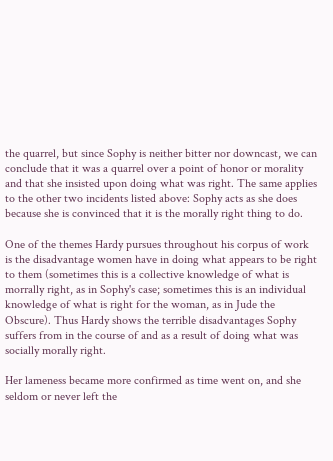the quarrel, but since Sophy is neither bitter nor downcast, we can conclude that it was a quarrel over a point of honor or morality and that she insisted upon doing what was right. The same applies to the other two incidents listed above: Sophy acts as she does because she is convinced that it is the morally right thing to do.

One of the themes Hardy pursues throughout his corpus of work is the disadvantage women have in doing what appears to be right to them (sometimes this is a collective knowledge of what is morrally right, as in Sophy's case; sometimes this is an individual knowledge of what is right for the woman, as in Jude the Obscure). Thus Hardy shows the terrible disadvantages Sophy suffers from in the course of and as a result of doing what was socially morally right.

Her lameness became more confirmed as time went on, and she seldom or never left the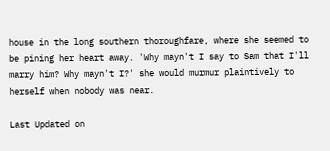house in the long southern thoroughfare, where she seemed to be pining her heart away. 'Why mayn't I say to Sam that I'll marry him? Why mayn't I?' she would murmur plaintively to herself when nobody was near.

Last Updated on